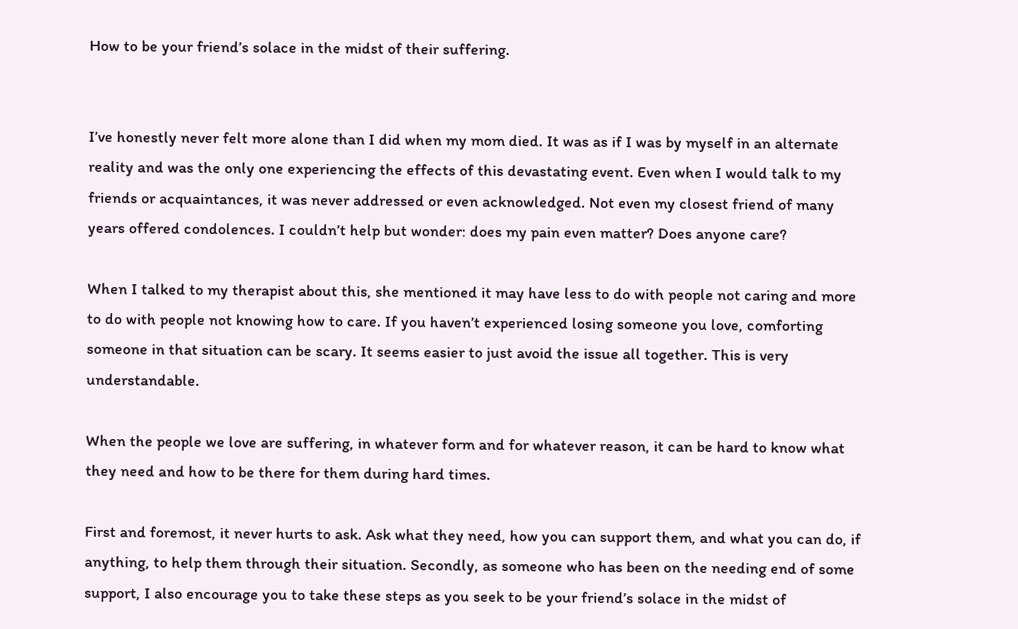How to be your friend’s solace in the midst of their suffering.


I’ve honestly never felt more alone than I did when my mom died. It was as if I was by myself in an alternate reality and was the only one experiencing the effects of this devastating event. Even when I would talk to my friends or acquaintances, it was never addressed or even acknowledged. Not even my closest friend of many years offered condolences. I couldn’t help but wonder: does my pain even matter? Does anyone care?

When I talked to my therapist about this, she mentioned it may have less to do with people not caring and more to do with people not knowing how to care. If you haven’t experienced losing someone you love, comforting someone in that situation can be scary. It seems easier to just avoid the issue all together. This is very understandable.

When the people we love are suffering, in whatever form and for whatever reason, it can be hard to know what they need and how to be there for them during hard times.

First and foremost, it never hurts to ask. Ask what they need, how you can support them, and what you can do, if anything, to help them through their situation. Secondly, as someone who has been on the needing end of some support, I also encourage you to take these steps as you seek to be your friend’s solace in the midst of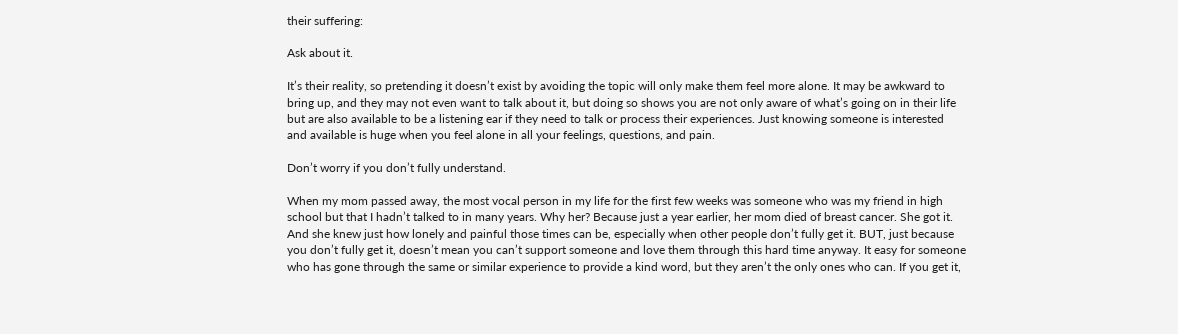their suffering:

Ask about it.

It’s their reality, so pretending it doesn’t exist by avoiding the topic will only make them feel more alone. It may be awkward to bring up, and they may not even want to talk about it, but doing so shows you are not only aware of what’s going on in their life but are also available to be a listening ear if they need to talk or process their experiences. Just knowing someone is interested and available is huge when you feel alone in all your feelings, questions, and pain.

Don’t worry if you don’t fully understand.

When my mom passed away, the most vocal person in my life for the first few weeks was someone who was my friend in high school but that I hadn’t talked to in many years. Why her? Because just a year earlier, her mom died of breast cancer. She got it. And she knew just how lonely and painful those times can be, especially when other people don’t fully get it. BUT, just because you don’t fully get it, doesn’t mean you can’t support someone and love them through this hard time anyway. It easy for someone who has gone through the same or similar experience to provide a kind word, but they aren’t the only ones who can. If you get it,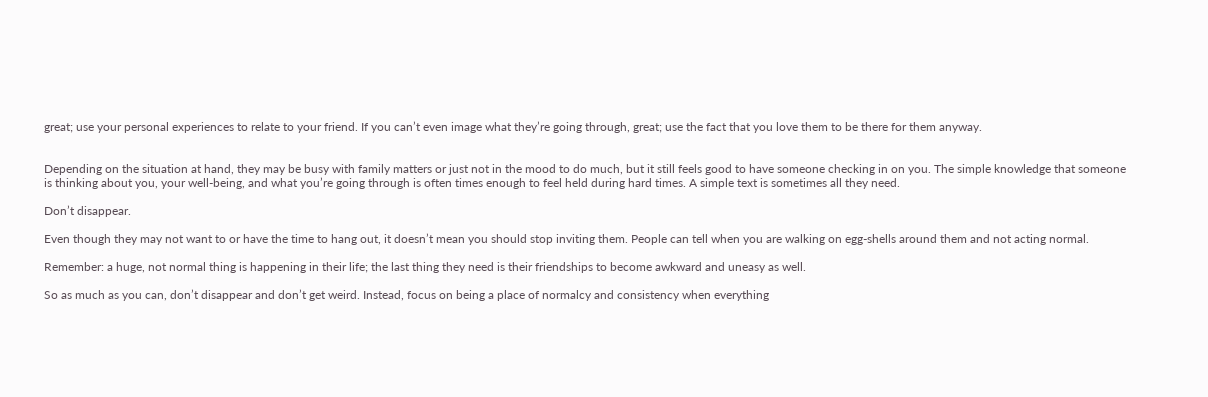great; use your personal experiences to relate to your friend. If you can’t even image what they’re going through, great; use the fact that you love them to be there for them anyway.


Depending on the situation at hand, they may be busy with family matters or just not in the mood to do much, but it still feels good to have someone checking in on you. The simple knowledge that someone is thinking about you, your well-being, and what you’re going through is often times enough to feel held during hard times. A simple text is sometimes all they need.

Don’t disappear.

Even though they may not want to or have the time to hang out, it doesn’t mean you should stop inviting them. People can tell when you are walking on egg-shells around them and not acting normal.

Remember: a huge, not normal thing is happening in their life; the last thing they need is their friendships to become awkward and uneasy as well.

So as much as you can, don’t disappear and don’t get weird. Instead, focus on being a place of normalcy and consistency when everything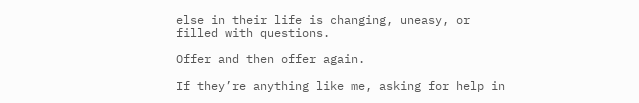else in their life is changing, uneasy, or filled with questions.

Offer and then offer again.

If they’re anything like me, asking for help in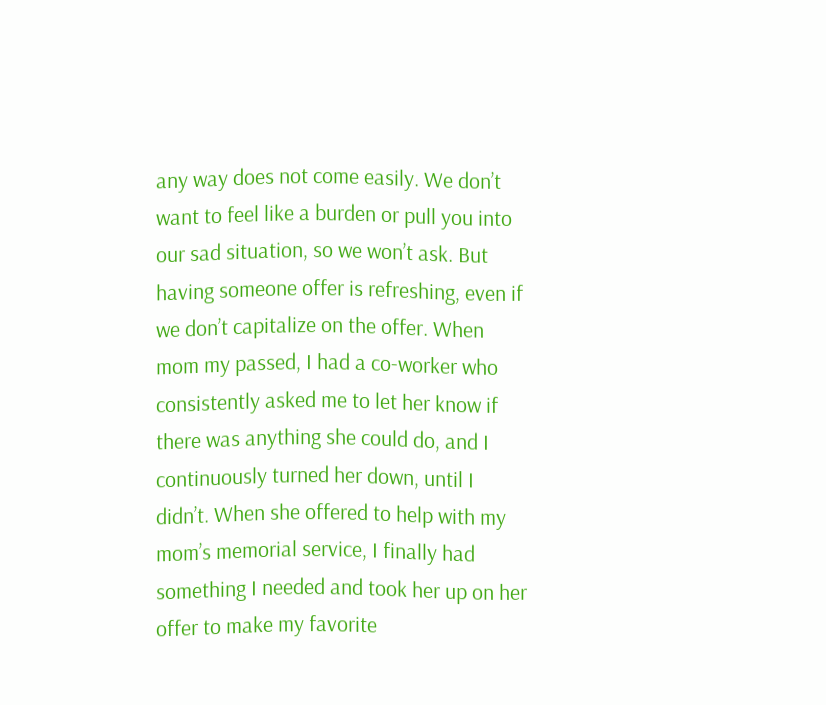any way does not come easily. We don’t want to feel like a burden or pull you into our sad situation, so we won’t ask. But having someone offer is refreshing, even if we don’t capitalize on the offer. When mom my passed, I had a co-worker who consistently asked me to let her know if there was anything she could do, and I continuously turned her down, until I didn’t. When she offered to help with my mom’s memorial service, I finally had something I needed and took her up on her offer to make my favorite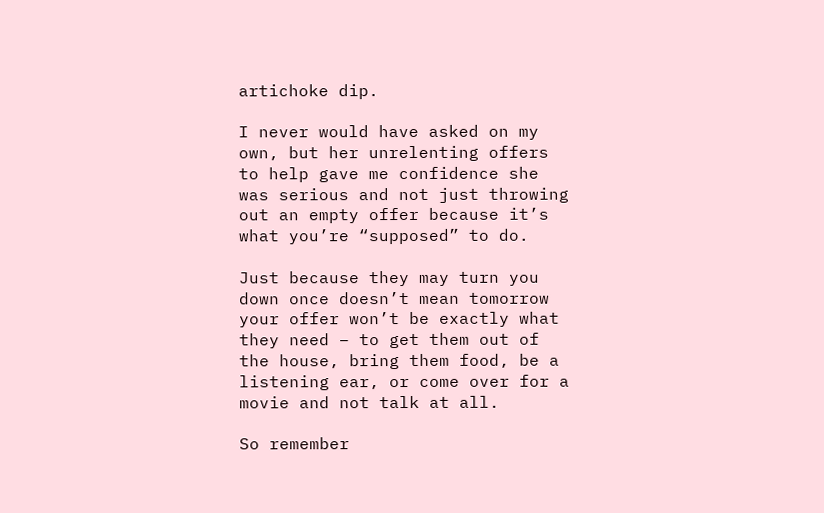artichoke dip.

I never would have asked on my own, but her unrelenting offers to help gave me confidence she was serious and not just throwing out an empty offer because it’s what you’re “supposed” to do.

Just because they may turn you down once doesn’t mean tomorrow your offer won’t be exactly what they need – to get them out of the house, bring them food, be a listening ear, or come over for a movie and not talk at all.

So remember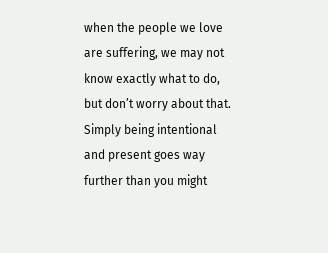when the people we love are suffering, we may not know exactly what to do, but don’t worry about that. Simply being intentional and present goes way further than you might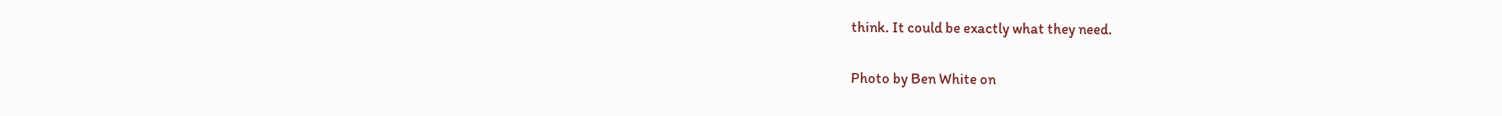think. It could be exactly what they need.


Photo by Ben White on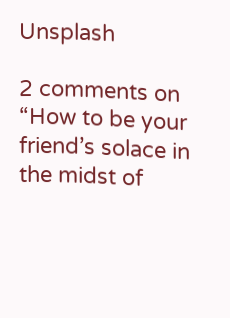Unsplash

2 comments on “How to be your friend’s solace in the midst of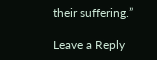their suffering.”

Leave a Reply